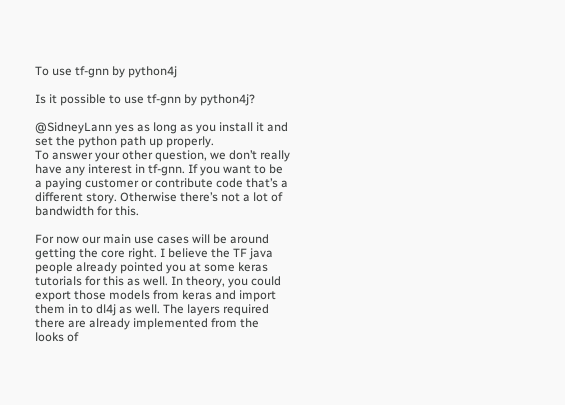To use tf-gnn by python4j

Is it possible to use tf-gnn by python4j?

@SidneyLann yes as long as you install it and set the python path up properly.
To answer your other question, we don’t really have any interest in tf-gnn. If you want to be a paying customer or contribute code that’s a different story. Otherwise there’s not a lot of bandwidth for this.

For now our main use cases will be around getting the core right. I believe the TF java people already pointed you at some keras tutorials for this as well. In theory, you could export those models from keras and import them in to dl4j as well. The layers required there are already implemented from the looks of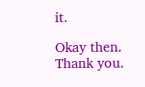it.

Okay then. Thank you.